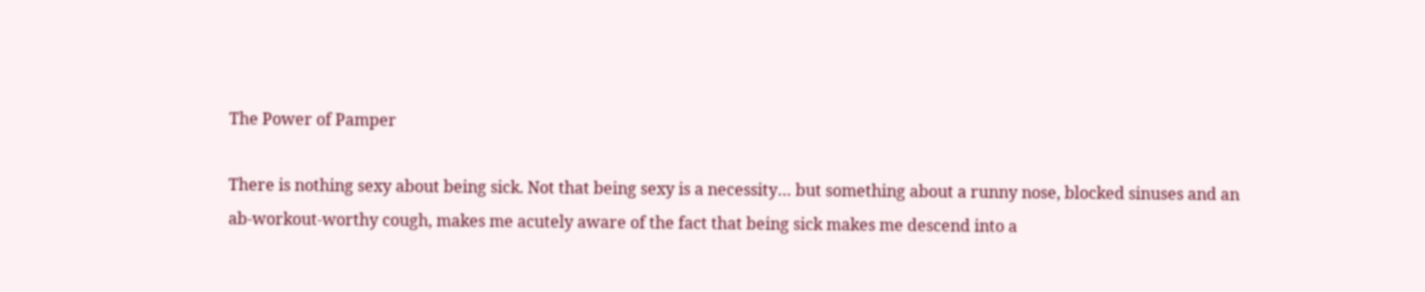The Power of Pamper

There is nothing sexy about being sick. Not that being sexy is a necessity… but something about a runny nose, blocked sinuses and an ab-workout-worthy cough, makes me acutely aware of the fact that being sick makes me descend into a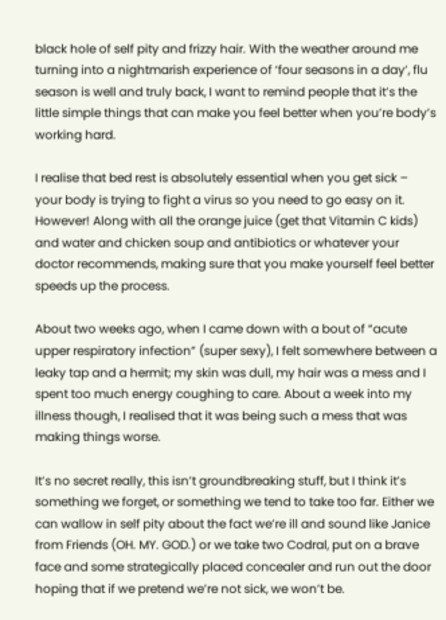black hole of self pity and frizzy hair. With the weather around me turning into a nightmarish experience of ‘four seasons in a day’, flu season is well and truly back, I want to remind people that it’s the little simple things that can make you feel better when you’re body’s working hard.

I realise that bed rest is absolutely essential when you get sick – your body is trying to fight a virus so you need to go easy on it. However! Along with all the orange juice (get that Vitamin C kids) and water and chicken soup and antibiotics or whatever your doctor recommends, making sure that you make yourself feel better speeds up the process.

About two weeks ago, when I came down with a bout of “acute upper respiratory infection” (super sexy), I felt somewhere between a leaky tap and a hermit; my skin was dull, my hair was a mess and I spent too much energy coughing to care. About a week into my illness though, I realised that it was being such a mess that was making things worse.

It’s no secret really, this isn’t groundbreaking stuff, but I think it’s something we forget, or something we tend to take too far. Either we can wallow in self pity about the fact we’re ill and sound like Janice from Friends (OH. MY. GOD.) or we take two Codral, put on a brave face and some strategically placed concealer and run out the door hoping that if we pretend we’re not sick, we won’t be.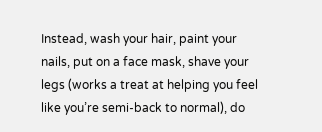Instead, wash your hair, paint your nails, put on a face mask, shave your legs (works a treat at helping you feel like you’re semi-back to normal), do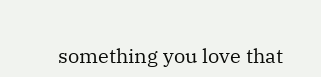something you love that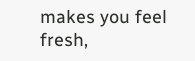makes you feel fresh,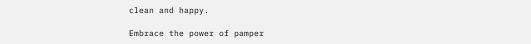clean and happy.

Embrace the power of pamper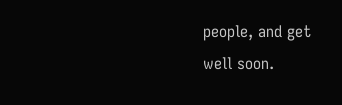people, and get well soon.